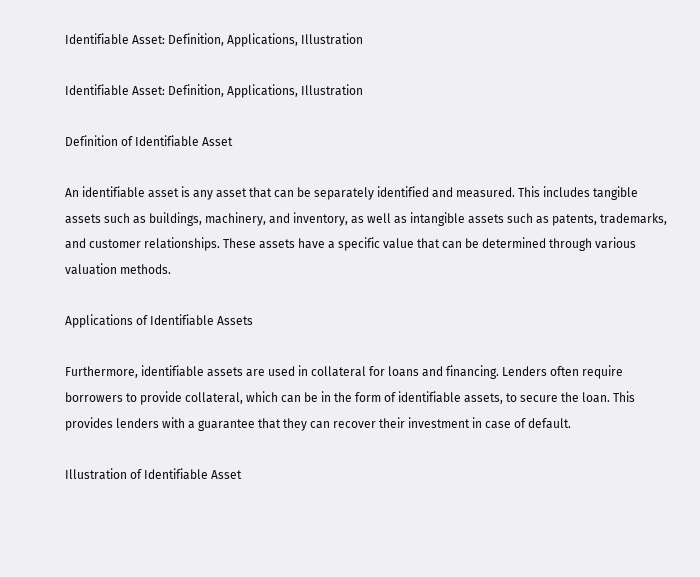Identifiable Asset: Definition, Applications, Illustration

Identifiable Asset: Definition, Applications, Illustration

Definition of Identifiable Asset

An identifiable asset is any asset that can be separately identified and measured. This includes tangible assets such as buildings, machinery, and inventory, as well as intangible assets such as patents, trademarks, and customer relationships. These assets have a specific value that can be determined through various valuation methods.

Applications of Identifiable Assets

Furthermore, identifiable assets are used in collateral for loans and financing. Lenders often require borrowers to provide collateral, which can be in the form of identifiable assets, to secure the loan. This provides lenders with a guarantee that they can recover their investment in case of default.

Illustration of Identifiable Asset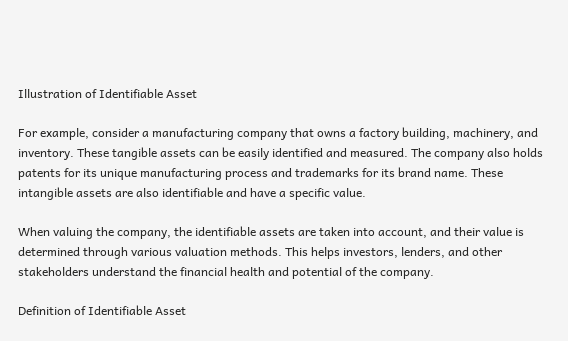Illustration of Identifiable Asset

For example, consider a manufacturing company that owns a factory building, machinery, and inventory. These tangible assets can be easily identified and measured. The company also holds patents for its unique manufacturing process and trademarks for its brand name. These intangible assets are also identifiable and have a specific value.

When valuing the company, the identifiable assets are taken into account, and their value is determined through various valuation methods. This helps investors, lenders, and other stakeholders understand the financial health and potential of the company.

Definition of Identifiable Asset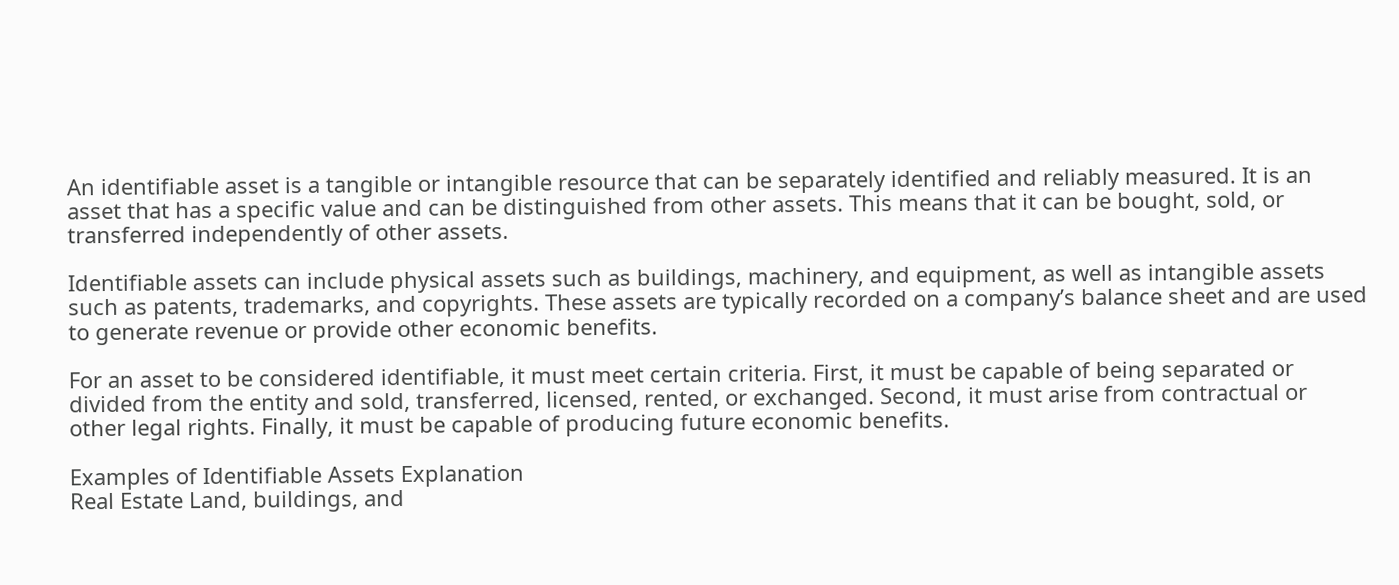An identifiable asset is a tangible or intangible resource that can be separately identified and reliably measured. It is an asset that has a specific value and can be distinguished from other assets. This means that it can be bought, sold, or transferred independently of other assets.

Identifiable assets can include physical assets such as buildings, machinery, and equipment, as well as intangible assets such as patents, trademarks, and copyrights. These assets are typically recorded on a company’s balance sheet and are used to generate revenue or provide other economic benefits.

For an asset to be considered identifiable, it must meet certain criteria. First, it must be capable of being separated or divided from the entity and sold, transferred, licensed, rented, or exchanged. Second, it must arise from contractual or other legal rights. Finally, it must be capable of producing future economic benefits.

Examples of Identifiable Assets Explanation
Real Estate Land, buildings, and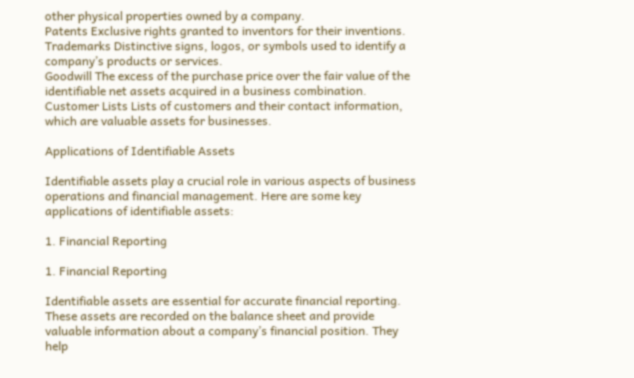other physical properties owned by a company.
Patents Exclusive rights granted to inventors for their inventions.
Trademarks Distinctive signs, logos, or symbols used to identify a company’s products or services.
Goodwill The excess of the purchase price over the fair value of the identifiable net assets acquired in a business combination.
Customer Lists Lists of customers and their contact information, which are valuable assets for businesses.

Applications of Identifiable Assets

Identifiable assets play a crucial role in various aspects of business operations and financial management. Here are some key applications of identifiable assets:

1. Financial Reporting

1. Financial Reporting

Identifiable assets are essential for accurate financial reporting. These assets are recorded on the balance sheet and provide valuable information about a company’s financial position. They help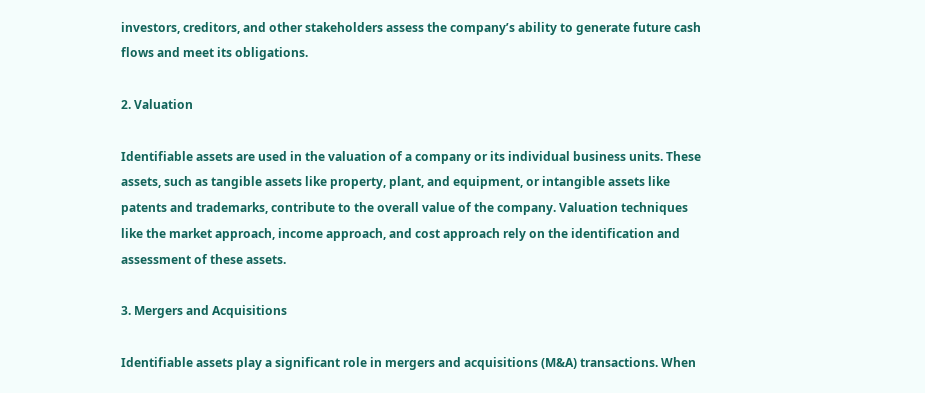investors, creditors, and other stakeholders assess the company’s ability to generate future cash flows and meet its obligations.

2. Valuation

Identifiable assets are used in the valuation of a company or its individual business units. These assets, such as tangible assets like property, plant, and equipment, or intangible assets like patents and trademarks, contribute to the overall value of the company. Valuation techniques like the market approach, income approach, and cost approach rely on the identification and assessment of these assets.

3. Mergers and Acquisitions

Identifiable assets play a significant role in mergers and acquisitions (M&A) transactions. When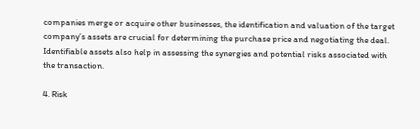companies merge or acquire other businesses, the identification and valuation of the target company’s assets are crucial for determining the purchase price and negotiating the deal. Identifiable assets also help in assessing the synergies and potential risks associated with the transaction.

4. Risk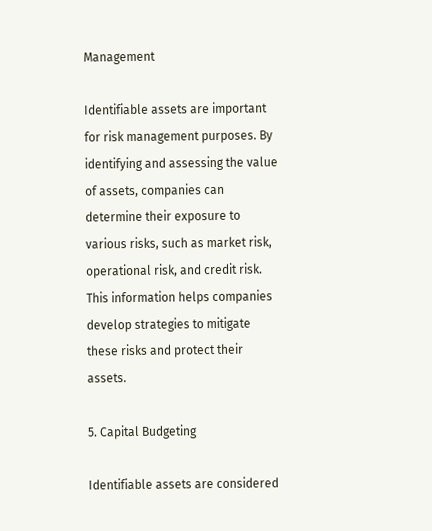Management

Identifiable assets are important for risk management purposes. By identifying and assessing the value of assets, companies can determine their exposure to various risks, such as market risk, operational risk, and credit risk. This information helps companies develop strategies to mitigate these risks and protect their assets.

5. Capital Budgeting

Identifiable assets are considered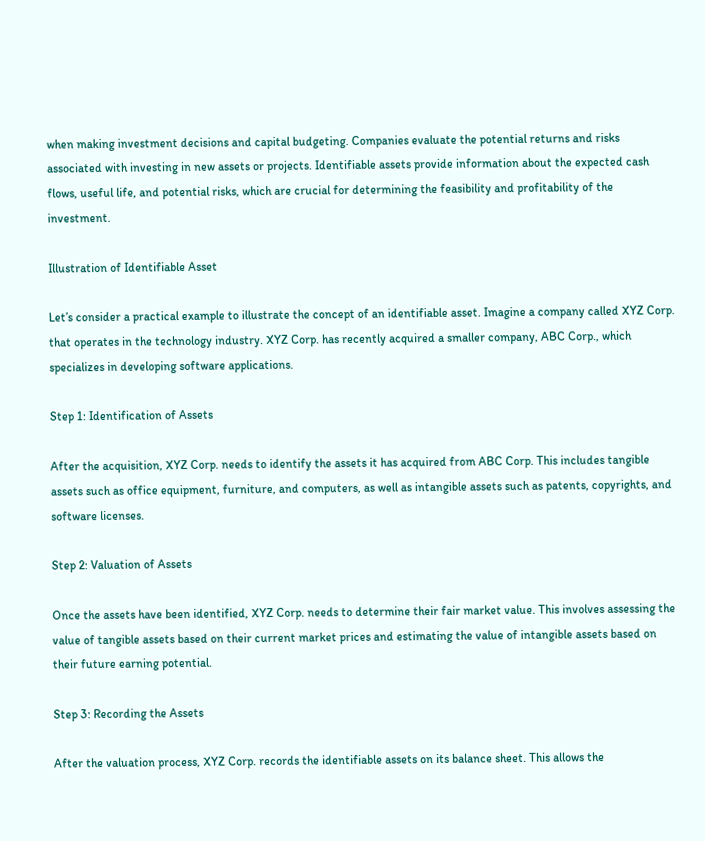when making investment decisions and capital budgeting. Companies evaluate the potential returns and risks associated with investing in new assets or projects. Identifiable assets provide information about the expected cash flows, useful life, and potential risks, which are crucial for determining the feasibility and profitability of the investment.

Illustration of Identifiable Asset

Let’s consider a practical example to illustrate the concept of an identifiable asset. Imagine a company called XYZ Corp. that operates in the technology industry. XYZ Corp. has recently acquired a smaller company, ABC Corp., which specializes in developing software applications.

Step 1: Identification of Assets

After the acquisition, XYZ Corp. needs to identify the assets it has acquired from ABC Corp. This includes tangible assets such as office equipment, furniture, and computers, as well as intangible assets such as patents, copyrights, and software licenses.

Step 2: Valuation of Assets

Once the assets have been identified, XYZ Corp. needs to determine their fair market value. This involves assessing the value of tangible assets based on their current market prices and estimating the value of intangible assets based on their future earning potential.

Step 3: Recording the Assets

After the valuation process, XYZ Corp. records the identifiable assets on its balance sheet. This allows the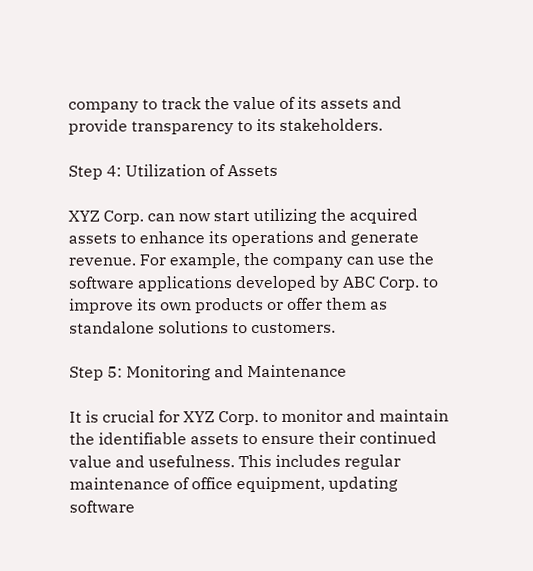company to track the value of its assets and provide transparency to its stakeholders.

Step 4: Utilization of Assets

XYZ Corp. can now start utilizing the acquired assets to enhance its operations and generate revenue. For example, the company can use the software applications developed by ABC Corp. to improve its own products or offer them as standalone solutions to customers.

Step 5: Monitoring and Maintenance

It is crucial for XYZ Corp. to monitor and maintain the identifiable assets to ensure their continued value and usefulness. This includes regular maintenance of office equipment, updating software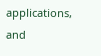applications, and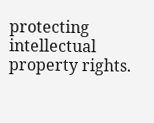protecting intellectual property rights.